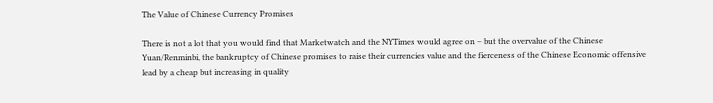The Value of Chinese Currency Promises

There is not a lot that you would find that Marketwatch and the NYTimes would agree on – but the overvalue of the Chinese Yuan/Renminbi, the bankruptcy of Chinese promises to raise their currencies value and the fierceness of the Chinese Economic offensive lead by a cheap but increasing in quality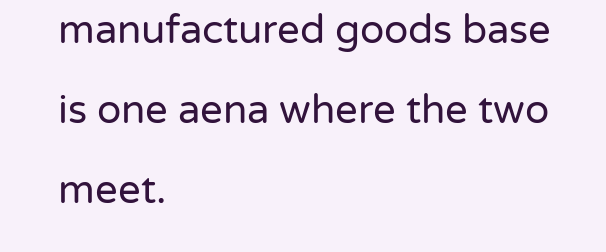manufactured goods base is one aena where the two meet.